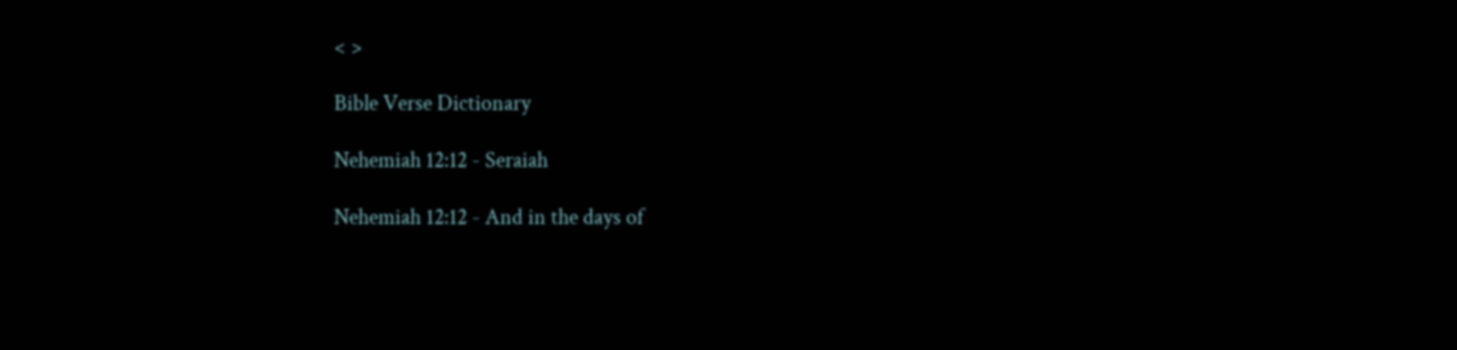< >

Bible Verse Dictionary

Nehemiah 12:12 - Seraiah

Nehemiah 12:12 - And in the days of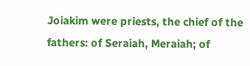Joiakim were priests, the chief of the fathers: of Seraiah, Meraiah; of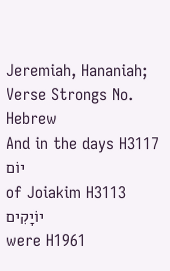Jeremiah, Hananiah;
Verse Strongs No. Hebrew
And in the days H3117 יוֹם
of Joiakim H3113 יוֹיָקִים
were H1961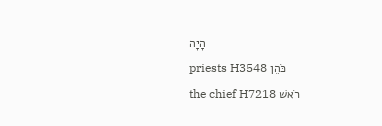הָיָה
priests H3548 כֹּהֵן
the chief H7218 רֹאשׁ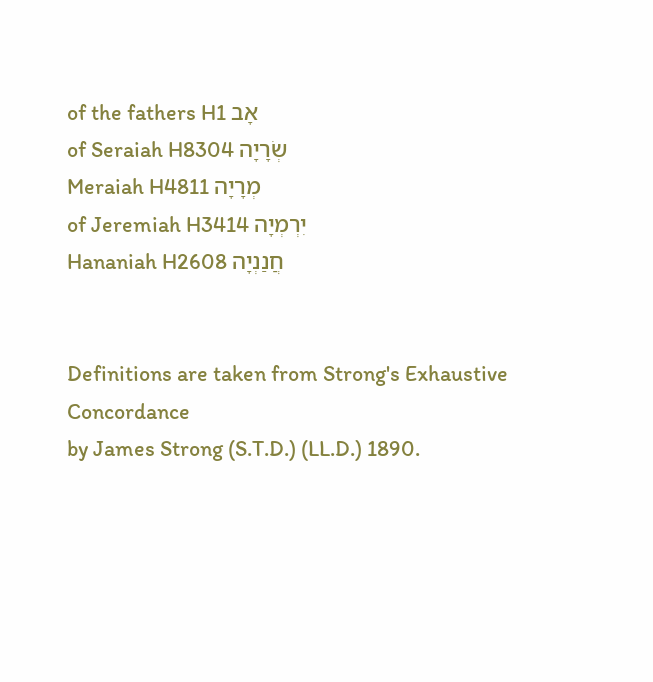of the fathers H1 אָב
of Seraiah H8304 שְׂרָיָה
Meraiah H4811 מְרָיָה
of Jeremiah H3414 יִרְמְיָה
Hananiah H2608 חֲנַנְיָה


Definitions are taken from Strong's Exhaustive Concordance
by James Strong (S.T.D.) (LL.D.) 1890.